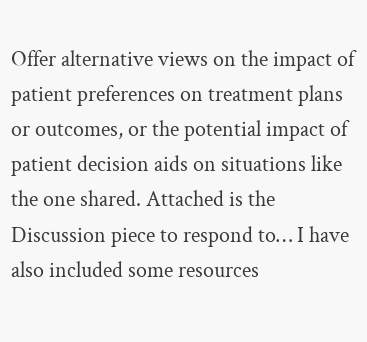Offer alternative views on the impact of patient preferences on treatment plans or outcomes, or the potential impact of patient decision aids on situations like the one shared. Attached is the Discussion piece to respond to… I have also included some resources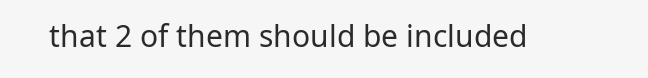that 2 of them should be included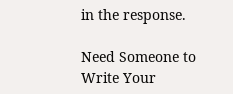in the response.

Need Someone to Write Your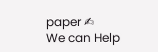paper ✍
We can Help